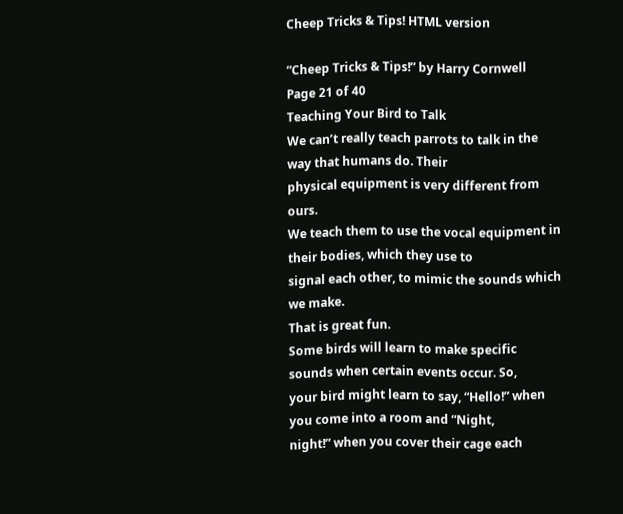Cheep Tricks & Tips! HTML version

“Cheep Tricks & Tips!” by Harry Cornwell
Page 21 of 40
Teaching Your Bird to Talk
We can’t really teach parrots to talk in the way that humans do. Their
physical equipment is very different from ours.
We teach them to use the vocal equipment in their bodies, which they use to
signal each other, to mimic the sounds which we make.
That is great fun.
Some birds will learn to make specific sounds when certain events occur. So,
your bird might learn to say, “Hello!” when you come into a room and “Night,
night!” when you cover their cage each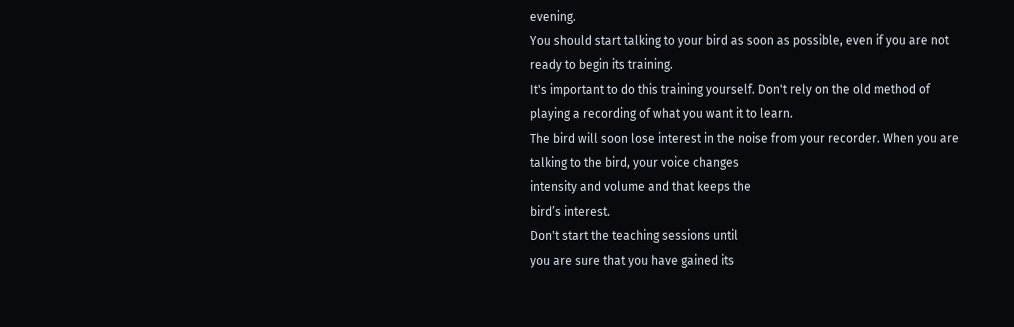evening.
You should start talking to your bird as soon as possible, even if you are not
ready to begin its training.
It's important to do this training yourself. Don't rely on the old method of
playing a recording of what you want it to learn.
The bird will soon lose interest in the noise from your recorder. When you are
talking to the bird, your voice changes
intensity and volume and that keeps the
bird’s interest.
Don't start the teaching sessions until
you are sure that you have gained its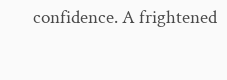confidence. A frightened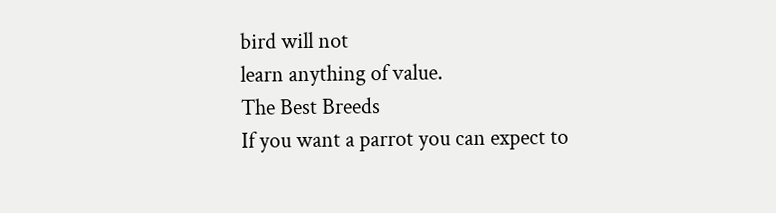bird will not
learn anything of value.
The Best Breeds
If you want a parrot you can expect to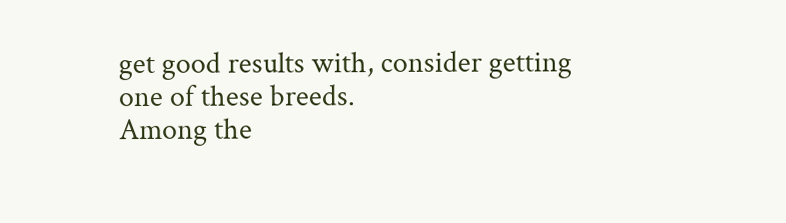get good results with, consider getting
one of these breeds.
Among the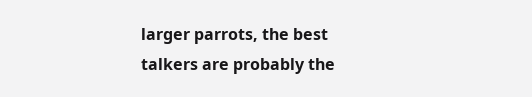larger parrots, the best talkers are probably the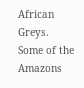African Greys.
Some of the Amazons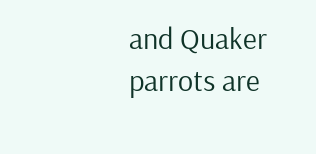and Quaker parrots are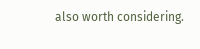also worth considering.